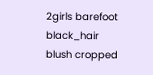2girls barefoot black_hair blush cropped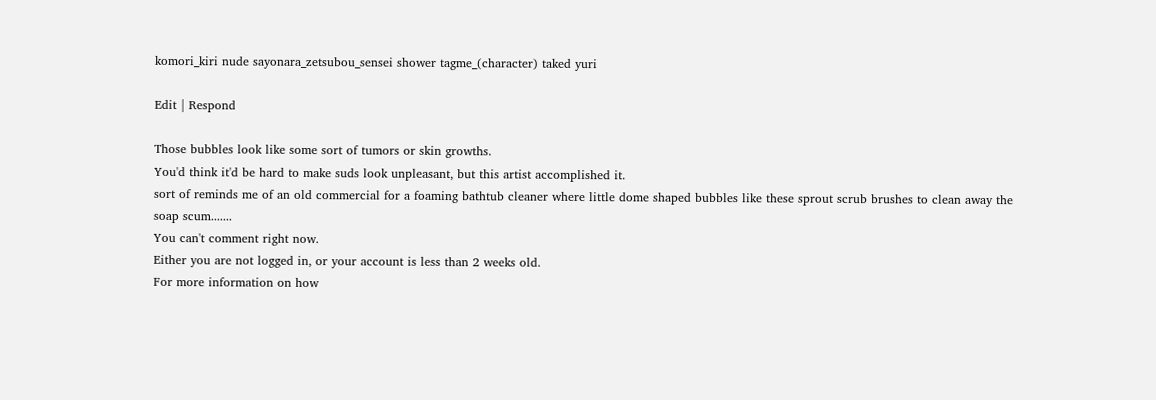komori_kiri nude sayonara_zetsubou_sensei shower tagme_(character) taked yuri

Edit | Respond

Those bubbles look like some sort of tumors or skin growths.
You'd think it'd be hard to make suds look unpleasant, but this artist accomplished it.
sort of reminds me of an old commercial for a foaming bathtub cleaner where little dome shaped bubbles like these sprout scrub brushes to clean away the soap scum.......
You can't comment right now.
Either you are not logged in, or your account is less than 2 weeks old.
For more information on how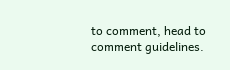to comment, head to comment guidelines.